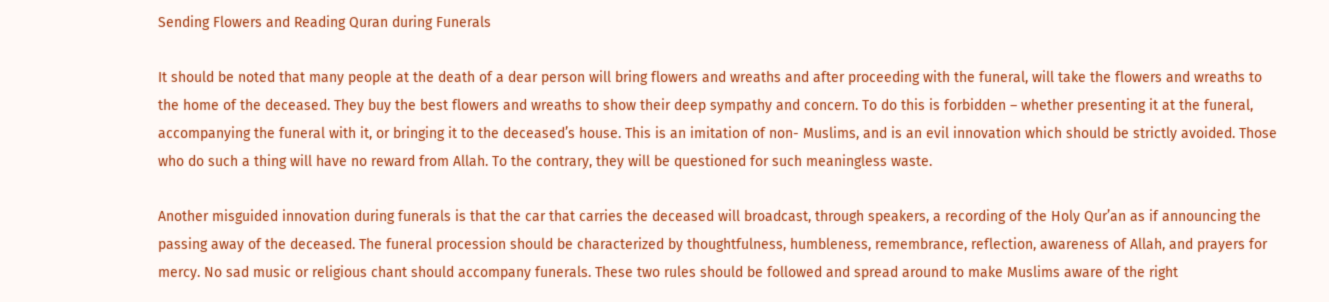Sending Flowers and Reading Quran during Funerals

It should be noted that many people at the death of a dear person will bring flowers and wreaths and after proceeding with the funeral, will take the flowers and wreaths to the home of the deceased. They buy the best flowers and wreaths to show their deep sympathy and concern. To do this is forbidden – whether presenting it at the funeral, accompanying the funeral with it, or bringing it to the deceased’s house. This is an imitation of non- Muslims, and is an evil innovation which should be strictly avoided. Those who do such a thing will have no reward from Allah. To the contrary, they will be questioned for such meaningless waste.

Another misguided innovation during funerals is that the car that carries the deceased will broadcast, through speakers, a recording of the Holy Qur’an as if announcing the passing away of the deceased. The funeral procession should be characterized by thoughtfulness, humbleness, remembrance, reflection, awareness of Allah, and prayers for mercy. No sad music or religious chant should accompany funerals. These two rules should be followed and spread around to make Muslims aware of the right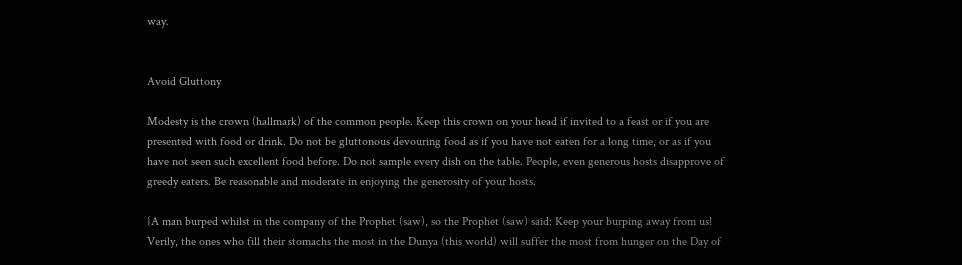way.


Avoid Gluttony

Modesty is the crown (hallmark) of the common people. Keep this crown on your head if invited to a feast or if you are presented with food or drink. Do not be gluttonous devouring food as if you have not eaten for a long time, or as if you have not seen such excellent food before. Do not sample every dish on the table. People, even generous hosts disapprove of greedy eaters. Be reasonable and moderate in enjoying the generosity of your hosts.

{A man burped whilst in the company of the Prophet (saw), so the Prophet (saw) said: Keep your burping away from us! Verily, the ones who fill their stomachs the most in the Dunya (this world) will suffer the most from hunger on the Day of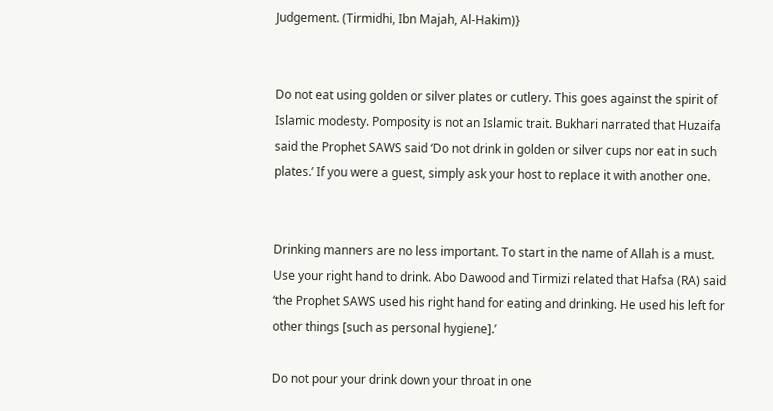Judgement. (Tirmidhi, Ibn Majah, Al-Hakim)}


Do not eat using golden or silver plates or cutlery. This goes against the spirit of Islamic modesty. Pomposity is not an Islamic trait. Bukhari narrated that Huzaifa said the Prophet SAWS said ‘Do not drink in golden or silver cups nor eat in such plates.’ If you were a guest, simply ask your host to replace it with another one.


Drinking manners are no less important. To start in the name of Allah is a must. Use your right hand to drink. Abo Dawood and Tirmizi related that Hafsa (RA) said ‘the Prophet SAWS used his right hand for eating and drinking. He used his left for other things [such as personal hygiene].’

Do not pour your drink down your throat in one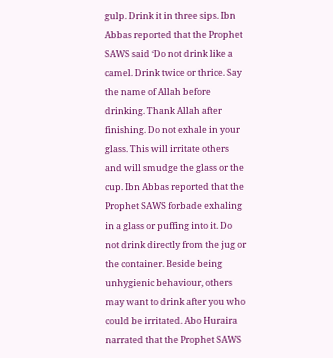gulp. Drink it in three sips. Ibn Abbas reported that the Prophet SAWS said ‘Do not drink like a camel. Drink twice or thrice. Say the name of Allah before drinking. Thank Allah after finishing. Do not exhale in your glass. This will irritate others and will smudge the glass or the cup. Ibn Abbas reported that the Prophet SAWS forbade exhaling in a glass or puffing into it. Do not drink directly from the jug or the container. Beside being unhygienic behaviour, others may want to drink after you who could be irritated. Abo Huraira narrated that the Prophet SAWS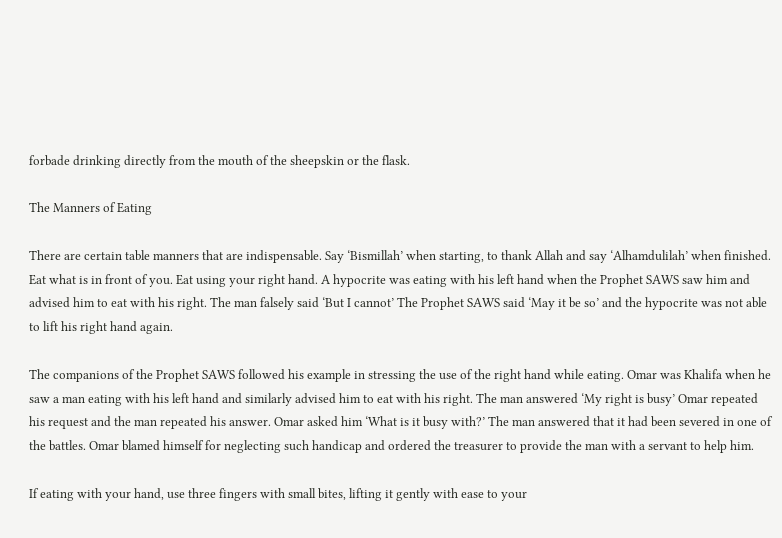forbade drinking directly from the mouth of the sheepskin or the flask.

The Manners of Eating

There are certain table manners that are indispensable. Say ‘Bismillah’ when starting, to thank Allah and say ‘Alhamdulilah’ when finished. Eat what is in front of you. Eat using your right hand. A hypocrite was eating with his left hand when the Prophet SAWS saw him and advised him to eat with his right. The man falsely said ‘But I cannot’ The Prophet SAWS said ‘May it be so’ and the hypocrite was not able to lift his right hand again.

The companions of the Prophet SAWS followed his example in stressing the use of the right hand while eating. Omar was Khalifa when he saw a man eating with his left hand and similarly advised him to eat with his right. The man answered ‘My right is busy’ Omar repeated his request and the man repeated his answer. Omar asked him ‘What is it busy with?’ The man answered that it had been severed in one of the battles. Omar blamed himself for neglecting such handicap and ordered the treasurer to provide the man with a servant to help him.

If eating with your hand, use three fingers with small bites, lifting it gently with ease to your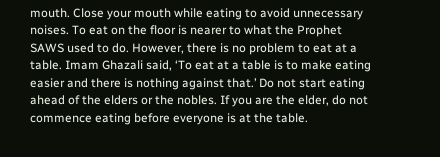mouth. Close your mouth while eating to avoid unnecessary noises. To eat on the floor is nearer to what the Prophet SAWS used to do. However, there is no problem to eat at a table. Imam Ghazali said, ‘To eat at a table is to make eating easier and there is nothing against that.’ Do not start eating ahead of the elders or the nobles. If you are the elder, do not commence eating before everyone is at the table.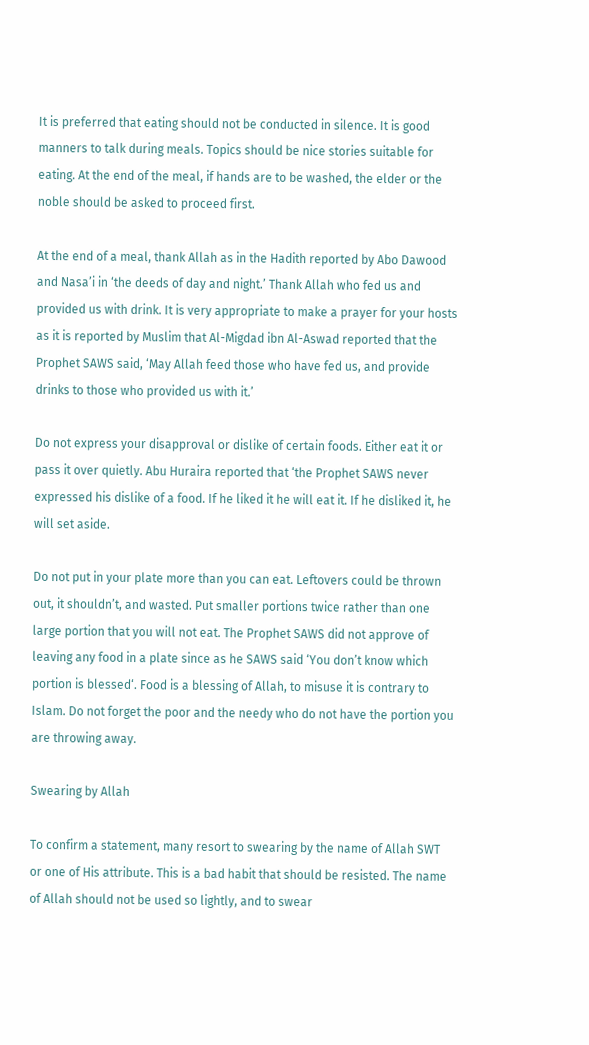It is preferred that eating should not be conducted in silence. It is good manners to talk during meals. Topics should be nice stories suitable for eating. At the end of the meal, if hands are to be washed, the elder or the noble should be asked to proceed first.

At the end of a meal, thank Allah as in the Hadith reported by Abo Dawood and Nasa’i in ‘the deeds of day and night.’ Thank Allah who fed us and provided us with drink. It is very appropriate to make a prayer for your hosts as it is reported by Muslim that Al-Migdad ibn Al-Aswad reported that the Prophet SAWS said, ‘May Allah feed those who have fed us, and provide drinks to those who provided us with it.’

Do not express your disapproval or dislike of certain foods. Either eat it or pass it over quietly. Abu Huraira reported that ‘the Prophet SAWS never expressed his dislike of a food. If he liked it he will eat it. If he disliked it, he will set aside.

Do not put in your plate more than you can eat. Leftovers could be thrown out, it shouldn’t, and wasted. Put smaller portions twice rather than one large portion that you will not eat. The Prophet SAWS did not approve of leaving any food in a plate since as he SAWS said ‘You don’t know which portion is blessed‘. Food is a blessing of Allah, to misuse it is contrary to Islam. Do not forget the poor and the needy who do not have the portion you are throwing away.

Swearing by Allah

To confirm a statement, many resort to swearing by the name of Allah SWT or one of His attribute. This is a bad habit that should be resisted. The name of Allah should not be used so lightly, and to swear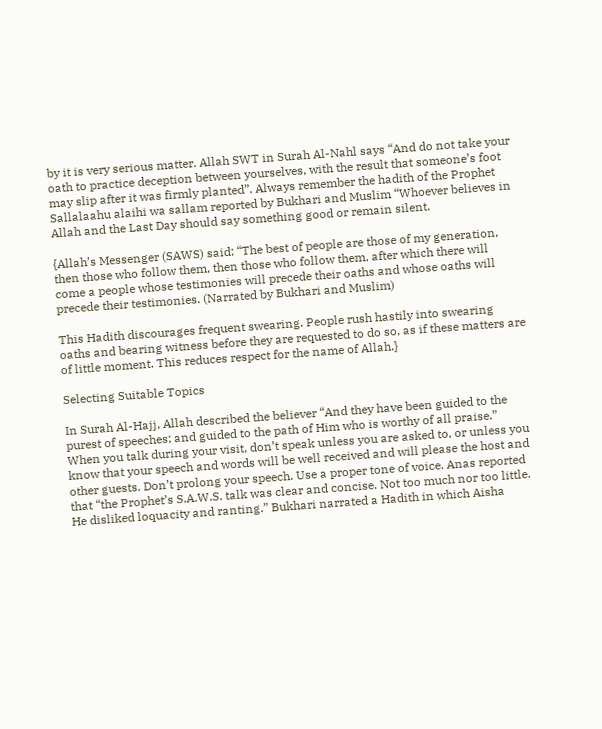by it is very serious matter. Allah SWT in Surah Al-Nahl says “And do not take your oath to practice deception between yourselves, with the result that someone’s foot may slip after it was firmly planted”. Always remember the hadith of the Prophet Sallalaahu alaihi wa sallam reported by Bukhari and Muslim “Whoever believes in Allah and the Last Day should say something good or remain silent.

{Allah’s Messenger (SAWS) said: “The best of people are those of my generation, then those who follow them, then those who follow them, after which there will come a people whose testimonies will precede their oaths and whose oaths will precede their testimonies. (Narrated by Bukhari and Muslim)

This Hadith discourages frequent swearing. People rush hastily into swearing oaths and bearing witness before they are requested to do so, as if these matters are of little moment. This reduces respect for the name of Allah.}

Selecting Suitable Topics

In Surah Al-Hajj, Allah described the believer “And they have been guided to the purest of speeches; and guided to the path of Him who is worthy of all praise.” When you talk during your visit, don’t speak unless you are asked to, or unless you know that your speech and words will be well received and will please the host and other guests. Don’t prolong your speech. Use a proper tone of voice. Anas reported that “the Prophet’s S.A.W.S. talk was clear and concise. Not too much nor too little. He disliked loquacity and ranting.” Bukhari narrated a Hadith in which Aisha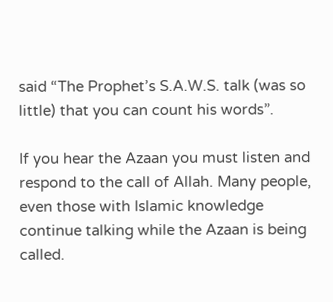said “The Prophet’s S.A.W.S. talk (was so little) that you can count his words”.

If you hear the Azaan you must listen and respond to the call of Allah. Many people, even those with Islamic knowledge continue talking while the Azaan is being called.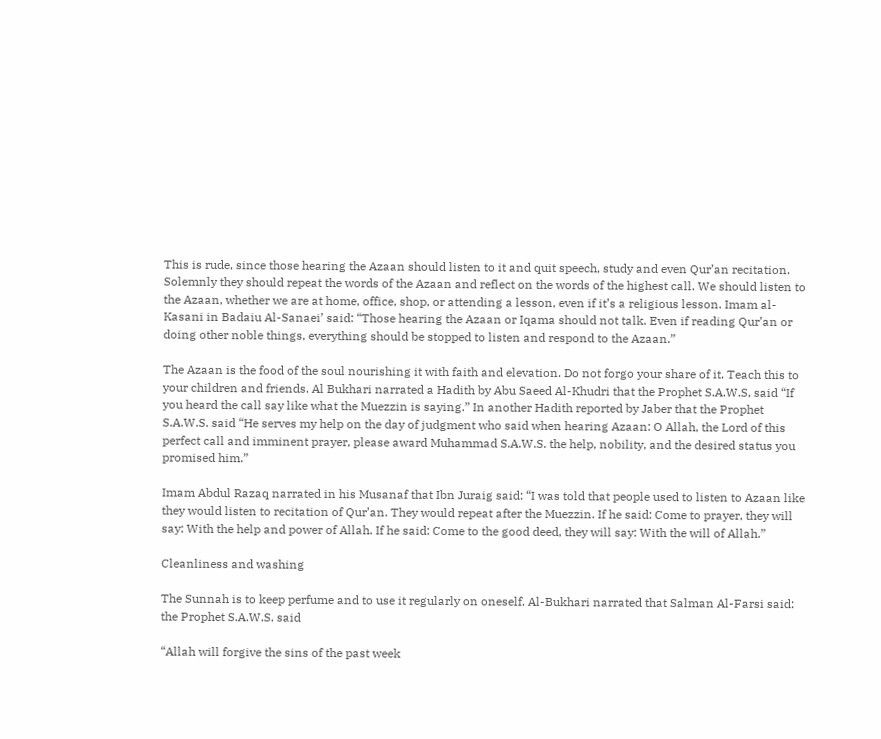This is rude, since those hearing the Azaan should listen to it and quit speech, study and even Qur’an recitation. Solemnly they should repeat the words of the Azaan and reflect on the words of the highest call. We should listen to the Azaan, whether we are at home, office, shop, or attending a lesson, even if it’s a religious lesson. Imam al-Kasani in Badaiu Al-Sanaei’ said: “Those hearing the Azaan or Iqama should not talk. Even if reading Qur’an or doing other noble things, everything should be stopped to listen and respond to the Azaan.”

The Azaan is the food of the soul nourishing it with faith and elevation. Do not forgo your share of it. Teach this to your children and friends. Al Bukhari narrated a Hadith by Abu Saeed Al-Khudri that the Prophet S.A.W.S, said “If you heard the call say like what the Muezzin is saying.” In another Hadith reported by Jaber that the Prophet S.A.W.S. said “He serves my help on the day of judgment who said when hearing Azaan: O Allah, the Lord of this perfect call and imminent prayer, please award Muhammad S.A.W.S. the help, nobility, and the desired status you promised him.”

Imam Abdul Razaq narrated in his Musanaf that Ibn Juraig said: “I was told that people used to listen to Azaan like they would listen to recitation of Qur’an. They would repeat after the Muezzin. If he said: Come to prayer, they will say: With the help and power of Allah. If he said: Come to the good deed, they will say: With the will of Allah.”

Cleanliness and washing

The Sunnah is to keep perfume and to use it regularly on oneself. Al-Bukhari narrated that Salman Al-Farsi said: the Prophet S.A.W.S. said

“Allah will forgive the sins of the past week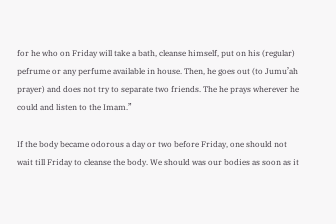for he who on Friday will take a bath, cleanse himself, put on his (regular) pefrume or any perfume available in house. Then, he goes out (to Jumu’ah prayer) and does not try to separate two friends. The he prays wherever he could and listen to the Imam.”

If the body became odorous a day or two before Friday, one should not wait till Friday to cleanse the body. We should was our bodies as soon as it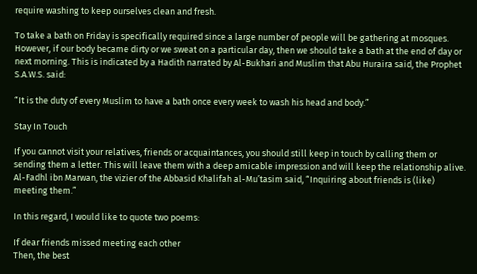require washing to keep ourselves clean and fresh.

To take a bath on Friday is specifically required since a large number of people will be gathering at mosques. However, if our body became dirty or we sweat on a particular day, then we should take a bath at the end of day or next morning. This is indicated by a Hadith narrated by Al-Bukhari and Muslim that Abu Huraira said, the Prophet S.A.W.S. said:

“It is the duty of every Muslim to have a bath once every week to wash his head and body.”

Stay In Touch

If you cannot visit your relatives, friends or acquaintances, you should still keep in touch by calling them or sending them a letter. This will leave them with a deep amicable impression and will keep the relationship alive. Al-Fadhl ibn Marwan, the vizier of the Abbasid Khalifah al-Mu’tasim said, “Inquiring about friends is (like) meeting them.”

In this regard, I would like to quote two poems:

If dear friends missed meeting each other
Then, the best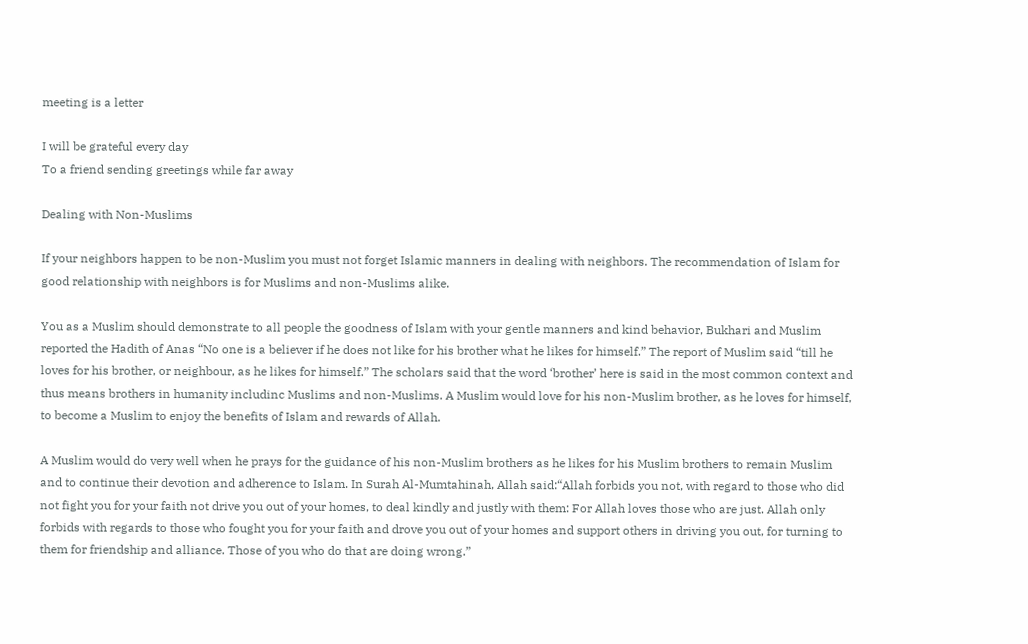meeting is a letter

I will be grateful every day
To a friend sending greetings while far away

Dealing with Non-Muslims

If your neighbors happen to be non-Muslim you must not forget Islamic manners in dealing with neighbors. The recommendation of Islam for good relationship with neighbors is for Muslims and non-Muslims alike.

You as a Muslim should demonstrate to all people the goodness of Islam with your gentle manners and kind behavior, Bukhari and Muslim reported the Hadith of Anas “No one is a believer if he does not like for his brother what he likes for himself.” The report of Muslim said “till he loves for his brother, or neighbour, as he likes for himself.” The scholars said that the word ‘brother’ here is said in the most common context and thus means brothers in humanity includinc Muslims and non-Muslims. A Muslim would love for his non-Muslim brother, as he loves for himself, to become a Muslim to enjoy the benefits of Islam and rewards of Allah.

A Muslim would do very well when he prays for the guidance of his non-Muslim brothers as he likes for his Muslim brothers to remain Muslim and to continue their devotion and adherence to Islam. In Surah Al-Mumtahinah, Allah said:“Allah forbids you not, with regard to those who did not fight you for your faith not drive you out of your homes, to deal kindly and justly with them: For Allah loves those who are just. Allah only forbids with regards to those who fought you for your faith and drove you out of your homes and support others in driving you out, for turning to them for friendship and alliance. Those of you who do that are doing wrong.”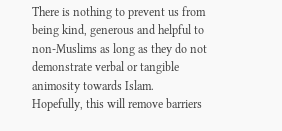There is nothing to prevent us from being kind, generous and helpful to non-Muslims as long as they do not demonstrate verbal or tangible animosity towards Islam. Hopefully, this will remove barriers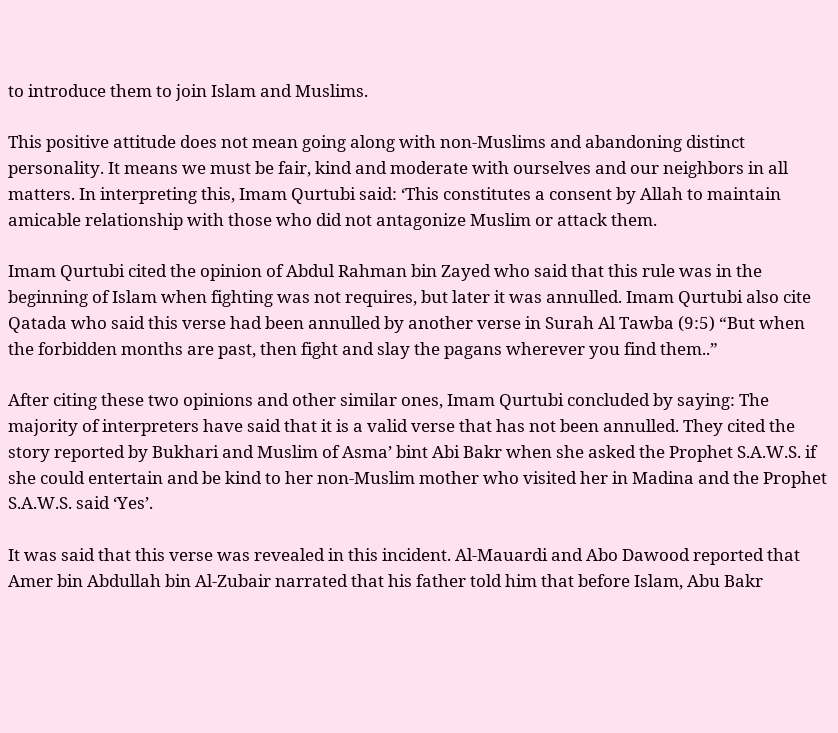to introduce them to join Islam and Muslims.

This positive attitude does not mean going along with non-Muslims and abandoning distinct personality. It means we must be fair, kind and moderate with ourselves and our neighbors in all matters. In interpreting this, Imam Qurtubi said: ‘This constitutes a consent by Allah to maintain amicable relationship with those who did not antagonize Muslim or attack them.

Imam Qurtubi cited the opinion of Abdul Rahman bin Zayed who said that this rule was in the beginning of Islam when fighting was not requires, but later it was annulled. Imam Qurtubi also cite Qatada who said this verse had been annulled by another verse in Surah Al Tawba (9:5) “But when the forbidden months are past, then fight and slay the pagans wherever you find them..”

After citing these two opinions and other similar ones, Imam Qurtubi concluded by saying: The majority of interpreters have said that it is a valid verse that has not been annulled. They cited the story reported by Bukhari and Muslim of Asma’ bint Abi Bakr when she asked the Prophet S.A.W.S. if she could entertain and be kind to her non-Muslim mother who visited her in Madina and the Prophet S.A.W.S. said ‘Yes’.

It was said that this verse was revealed in this incident. Al-Mauardi and Abo Dawood reported that Amer bin Abdullah bin Al-Zubair narrated that his father told him that before Islam, Abu Bakr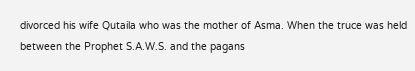divorced his wife Qutaila who was the mother of Asma. When the truce was held between the Prophet S.A.W.S. and the pagans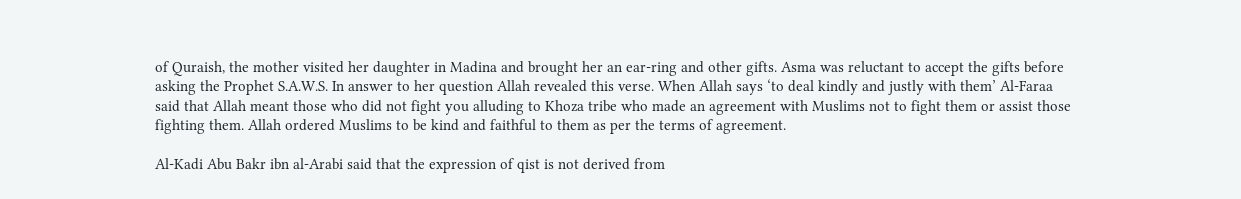of Quraish, the mother visited her daughter in Madina and brought her an ear-ring and other gifts. Asma was reluctant to accept the gifts before asking the Prophet S.A.W.S. In answer to her question Allah revealed this verse. When Allah says ‘to deal kindly and justly with them’ Al-Faraa said that Allah meant those who did not fight you alluding to Khoza tribe who made an agreement with Muslims not to fight them or assist those fighting them. Allah ordered Muslims to be kind and faithful to them as per the terms of agreement.

Al-Kadi Abu Bakr ibn al-Arabi said that the expression of qist is not derived from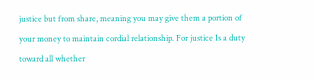justice but from share, meaning you may give them a portion of your money to maintain cordial relationship. For justice Is a duty toward all whether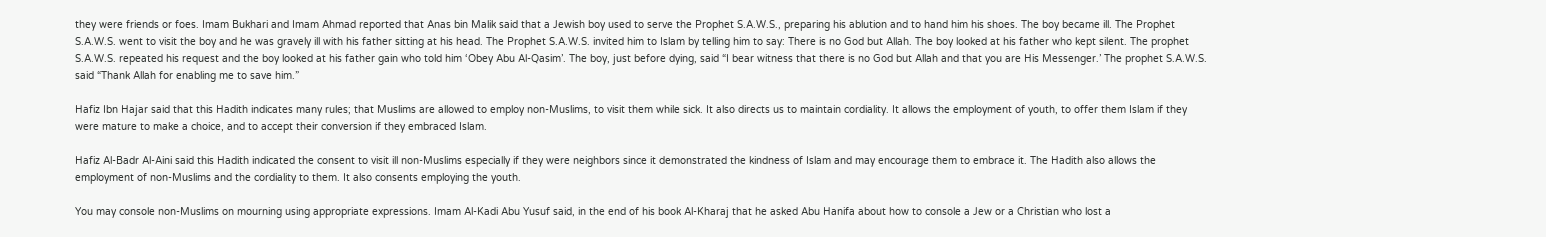they were friends or foes. Imam Bukhari and Imam Ahmad reported that Anas bin Malik said that a Jewish boy used to serve the Prophet S.A.W.S., preparing his ablution and to hand him his shoes. The boy became ill. The Prophet S.A.W.S. went to visit the boy and he was gravely ill with his father sitting at his head. The Prophet S.A.W.S. invited him to Islam by telling him to say: There is no God but Allah. The boy looked at his father who kept silent. The prophet S.A.W.S. repeated his request and the boy looked at his father gain who told him ‘Obey Abu Al-Qasim’. The boy, just before dying, said “I bear witness that there is no God but Allah and that you are His Messenger.’ The prophet S.A.W.S. said “Thank Allah for enabling me to save him.”

Hafiz Ibn Hajar said that this Hadith indicates many rules; that Muslims are allowed to employ non-Muslims, to visit them while sick. It also directs us to maintain cordiality. It allows the employment of youth, to offer them Islam if they were mature to make a choice, and to accept their conversion if they embraced Islam.

Hafiz Al-Badr Al-Aini said this Hadith indicated the consent to visit ill non-Muslims especially if they were neighbors since it demonstrated the kindness of Islam and may encourage them to embrace it. The Hadith also allows the employment of non-Muslims and the cordiality to them. It also consents employing the youth.

You may console non-Muslims on mourning using appropriate expressions. Imam Al-Kadi Abu Yusuf said, in the end of his book Al-Kharaj that he asked Abu Hanifa about how to console a Jew or a Christian who lost a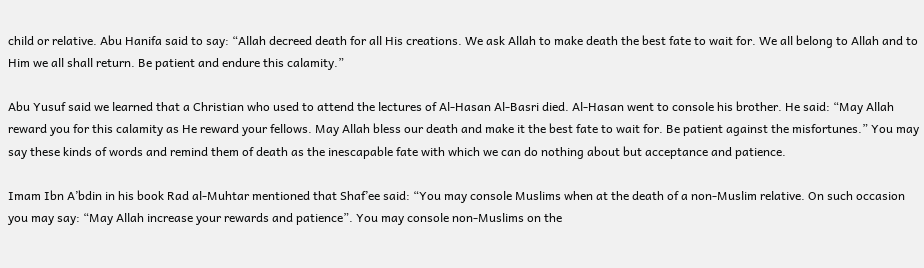child or relative. Abu Hanifa said to say: “Allah decreed death for all His creations. We ask Allah to make death the best fate to wait for. We all belong to Allah and to Him we all shall return. Be patient and endure this calamity.”

Abu Yusuf said we learned that a Christian who used to attend the lectures of Al-Hasan Al-Basri died. Al-Hasan went to console his brother. He said: “May Allah reward you for this calamity as He reward your fellows. May Allah bless our death and make it the best fate to wait for. Be patient against the misfortunes.” You may say these kinds of words and remind them of death as the inescapable fate with which we can do nothing about but acceptance and patience.

Imam Ibn A’bdin in his book Rad al-Muhtar mentioned that Shaf’ee said: “You may console Muslims when at the death of a non-Muslim relative. On such occasion you may say: “May Allah increase your rewards and patience”. You may console non-Muslims on the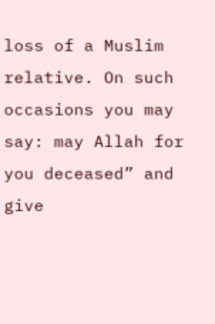loss of a Muslim relative. On such occasions you may say: may Allah for you deceased” and give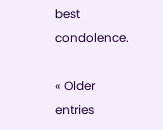best condolence.

« Older entries